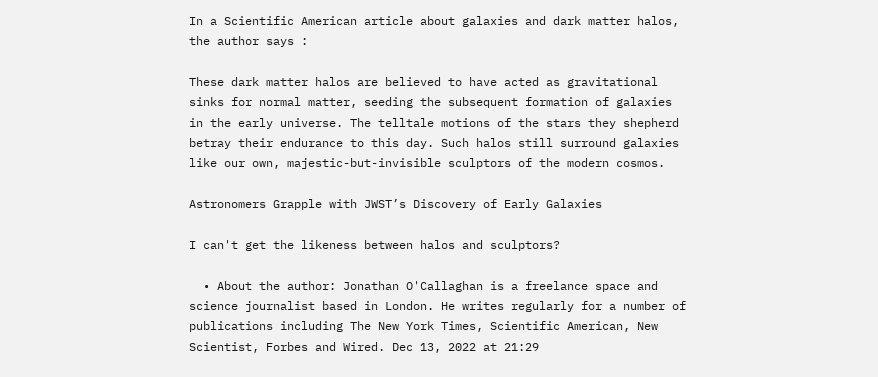In a Scientific American article about galaxies and dark matter halos, the author says :

These dark matter halos are believed to have acted as gravitational sinks for normal matter, seeding the subsequent formation of galaxies in the early universe. The telltale motions of the stars they shepherd betray their endurance to this day. Such halos still surround galaxies like our own, majestic-but-invisible sculptors of the modern cosmos.

Astronomers Grapple with JWST’s Discovery of Early Galaxies

I can't get the likeness between halos and sculptors?

  • About the author: Jonathan O'Callaghan is a freelance space and science journalist based in London. He writes regularly for a number of publications including The New York Times, Scientific American, New Scientist, Forbes and Wired. Dec 13, 2022 at 21:29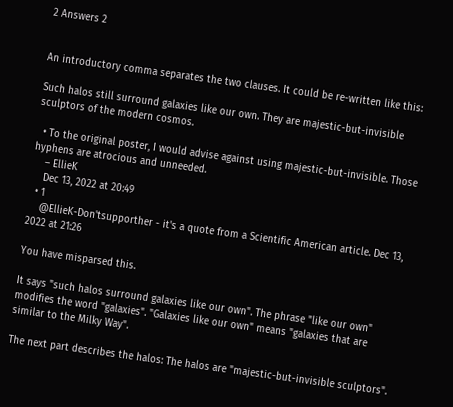2 Answers 2


An introductory comma separates the two clauses. It could be re-written like this:

Such halos still surround galaxies like our own. They are majestic-but-invisible sculptors of the modern cosmos.

  • To the original poster, I would advise against using majestic-but-invisible. Those hyphens are atrocious and unneeded.
    – EllieK
    Dec 13, 2022 at 20:49
  • 1
    @EllieK-Don'tsupporther - it's a quote from a Scientific American article. Dec 13, 2022 at 21:26

You have misparsed this.

It says "such halos surround galaxies like our own". The phrase "like our own" modifies the word "galaxies". "Galaxies like our own" means "galaxies that are similar to the Milky Way".

The next part describes the halos: The halos are "majestic-but-invisible sculptors".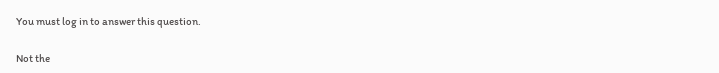You must log in to answer this question.

Not the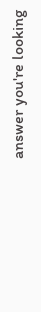answer you're looking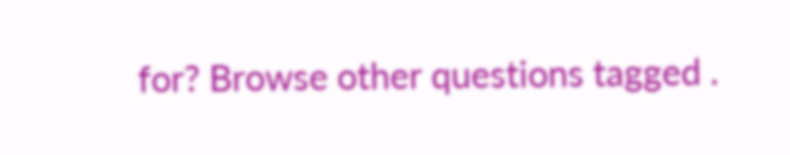for? Browse other questions tagged .